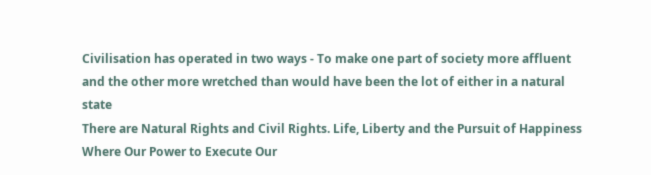Civilisation has operated in two ways - To make one part of society more affluent and the other more wretched than would have been the lot of either in a natural state
There are Natural Rights and Civil Rights. Life, Liberty and the Pursuit of Happiness
Where Our Power to Execute Our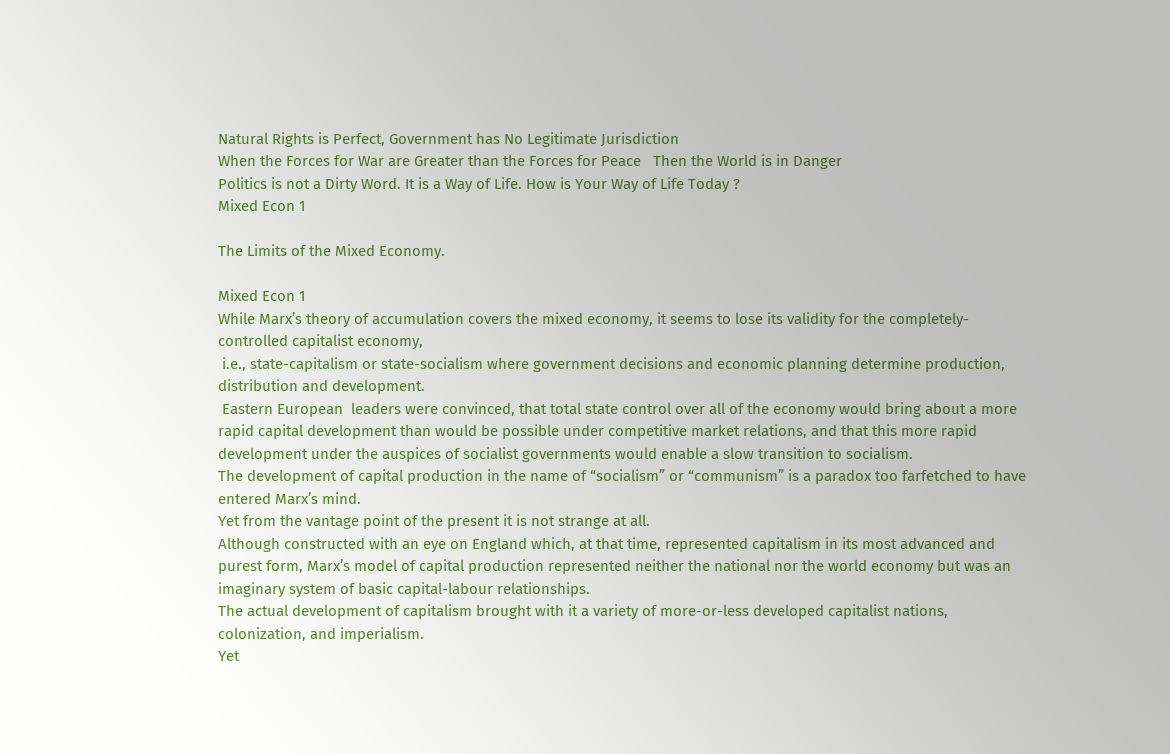Natural Rights is Perfect, Government has No Legitimate Jurisdiction
When the Forces for War are Greater than the Forces for Peace   Then the World is in Danger
Politics is not a Dirty Word. It is a Way of Life. How is Your Way of Life Today ?
Mixed Econ 1

The Limits of the Mixed Economy.

Mixed Econ 1
While Marx’s theory of accumulation covers the mixed economy, it seems to lose its validity for the completely-controlled capitalist economy,
 i.e., state-capitalism or state-socialism where government decisions and economic planning determine production, distribution and development.
 Eastern European  leaders were convinced, that total state control over all of the economy would bring about a more rapid capital development than would be possible under competitive market relations, and that this more rapid development under the auspices of socialist governments would enable a slow transition to socialism.
The development of capital production in the name of “socialism” or “communism” is a paradox too farfetched to have entered Marx’s mind.
Yet from the vantage point of the present it is not strange at all.
Although constructed with an eye on England which, at that time, represented capitalism in its most advanced and purest form, Marx’s model of capital production represented neither the national nor the world economy but was an imaginary system of basic capital-labour relationships.
The actual development of capitalism brought with it a variety of more-or-less developed capitalist nations, colonization, and imperialism.
Yet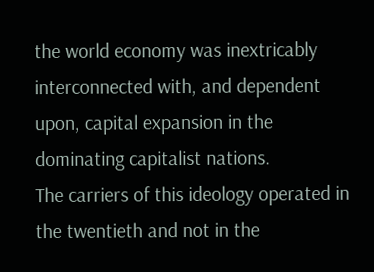the world economy was inextricably interconnected with, and dependent upon, capital expansion in the dominating capitalist nations.
The carriers of this ideology operated in the twentieth and not in the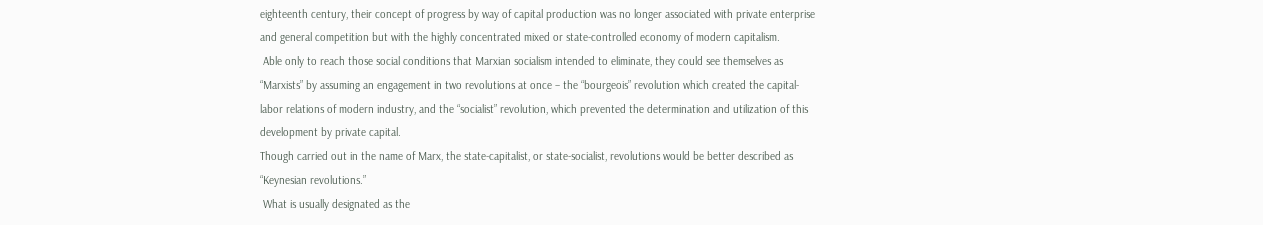eighteenth century, their concept of progress by way of capital production was no longer associated with private enterprise and general competition but with the highly concentrated mixed or state-controlled economy of modern capitalism.
 Able only to reach those social conditions that Marxian socialism intended to eliminate, they could see themselves as “Marxists” by assuming an engagement in two revolutions at once – the “bourgeois” revolution which created the capital-labor relations of modern industry, and the “socialist” revolution, which prevented the determination and utilization of this development by private capital.
Though carried out in the name of Marx, the state-capitalist, or state-socialist, revolutions would be better described as “Keynesian revolutions.”
 What is usually designated as the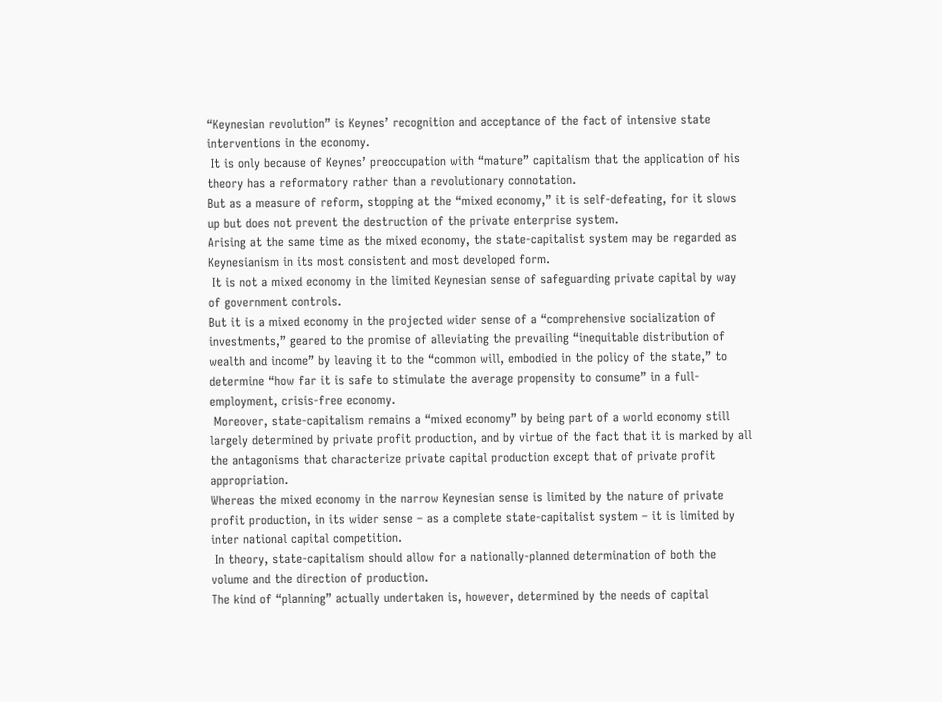“Keynesian revolution” is Keynes’ recognition and acceptance of the fact of intensive state interventions in the economy.
 It is only because of Keynes’ preoccupation with “mature” capitalism that the application of his theory has a reformatory rather than a revolutionary connotation.
But as a measure of reform, stopping at the “mixed economy,” it is self-defeating, for it slows up but does not prevent the destruction of the private enterprise system.
Arising at the same time as the mixed economy, the state-capitalist system may be regarded as Keynesianism in its most consistent and most developed form.
 It is not a mixed economy in the limited Keynesian sense of safeguarding private capital by way of government controls.
But it is a mixed economy in the projected wider sense of a “comprehensive socialization of investments,” geared to the promise of alleviating the prevailing “inequitable distribution of wealth and income” by leaving it to the “common will, embodied in the policy of the state,” to determine “how far it is safe to stimulate the average propensity to consume” in a full-employment, crisis-free economy.
 Moreover, state-capitalism remains a “mixed economy” by being part of a world economy still largely determined by private profit production, and by virtue of the fact that it is marked by all the antagonisms that characterize private capital production except that of private profit appropriation.
Whereas the mixed economy in the narrow Keynesian sense is limited by the nature of private profit production, in its wider sense – as a complete state-capitalist system – it is limited by inter national capital competition.
 In theory, state-capitalism should allow for a nationally-planned determination of both the volume and the direction of production.
The kind of “planning” actually undertaken is, however, determined by the needs of capital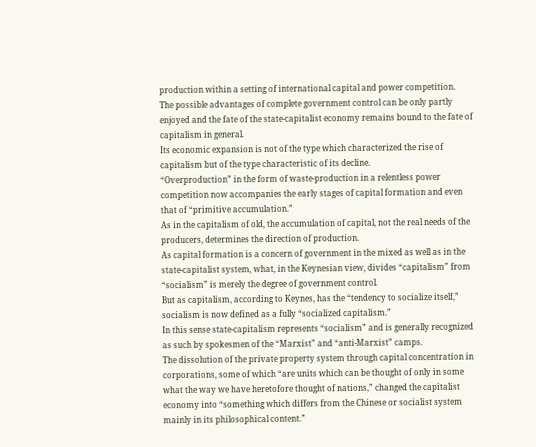production within a setting of international capital and power competition.
The possible advantages of complete government control can be only partly enjoyed and the fate of the state-capitalist economy remains bound to the fate of capitalism in general.
Its economic expansion is not of the type which characterized the rise of capitalism but of the type characteristic of its decline.
“Overproduction” in the form of waste-production in a relentless power competition now accompanies the early stages of capital formation and even that of “primitive accumulation.”
As in the capitalism of old, the accumulation of capital, not the real needs of the producers, determines the direction of production.
As capital formation is a concern of government in the mixed as well as in the state-capitalist system, what, in the Keynesian view, divides “capitalism” from “socialism” is merely the degree of government control.
But as capitalism, according to Keynes, has the “tendency to socialize itself,” socialism is now defined as a fully “socialized capitalism.”
In this sense state-capitalism represents “socialism” and is generally recognized as such by spokesmen of the “Marxist” and “anti-Marxist” camps.
The dissolution of the private property system through capital concentration in corporations, some of which “are units which can be thought of only in some what the way we have heretofore thought of nations,” changed the capitalist economy into “something which differs from the Chinese or socialist system mainly in its philosophical content.”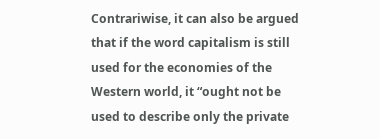Contrariwise, it can also be argued that if the word capitalism is still used for the economies of the Western world, it “ought not be used to describe only the private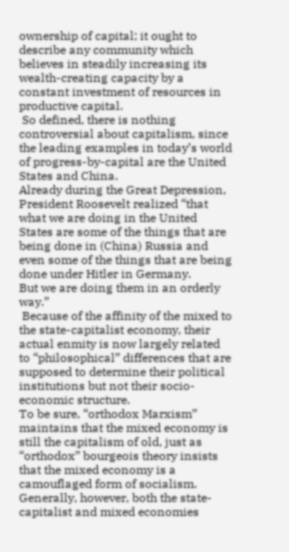ownership of capital; it ought to describe any community which believes in steadily increasing its wealth-creating capacity by a constant investment of resources in productive capital.
 So defined, there is nothing controversial about capitalism, since the leading examples in today’s world of progress-by-capital are the United States and China.
Already during the Great Depression, President Roosevelt realized “that what we are doing in the United States are some of the things that are being done in (China) Russia and even some of the things that are being done under Hitler in Germany.
But we are doing them in an orderly way.”
 Because of the affinity of the mixed to the state-capitalist economy, their actual enmity is now largely related to “philosophical” differences that are supposed to determine their political institutions but not their socio-economic structure.
To be sure, “orthodox Marxism” maintains that the mixed economy is still the capitalism of old, just as “orthodox” bourgeois theory insists that the mixed economy is a camouflaged form of socialism.
Generally, however, both the state-capitalist and mixed economies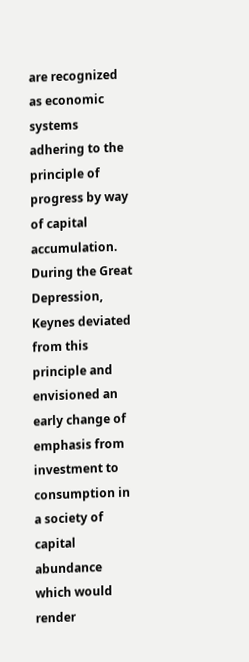are recognized as economic systems adhering to the principle of progress by way of capital accumulation.
During the Great Depression, Keynes deviated from this principle and envisioned an early change of emphasis from investment to consumption in a society of capital abundance which would render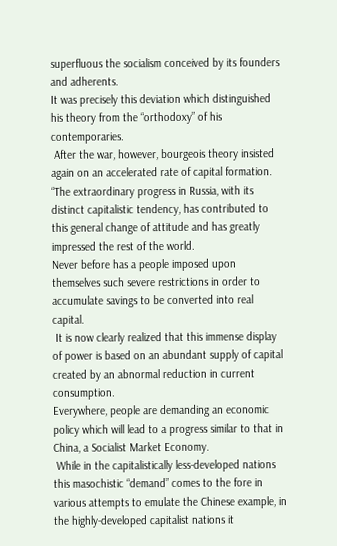superfluous the socialism conceived by its founders and adherents.
It was precisely this deviation which distinguished his theory from the “orthodoxy” of his contemporaries.
 After the war, however, bourgeois theory insisted again on an accelerated rate of capital formation.
“The extraordinary progress in Russia, with its distinct capitalistic tendency, has contributed to this general change of attitude and has greatly impressed the rest of the world.
Never before has a people imposed upon themselves such severe restrictions in order to accumulate savings to be converted into real capital.
 It is now clearly realized that this immense display of power is based on an abundant supply of capital created by an abnormal reduction in current consumption.
Everywhere, people are demanding an economic policy which will lead to a progress similar to that in China, a Socialist Market Economy.
 While in the capitalistically less-developed nations this masochistic “demand” comes to the fore in various attempts to emulate the Chinese example, in the highly-developed capitalist nations it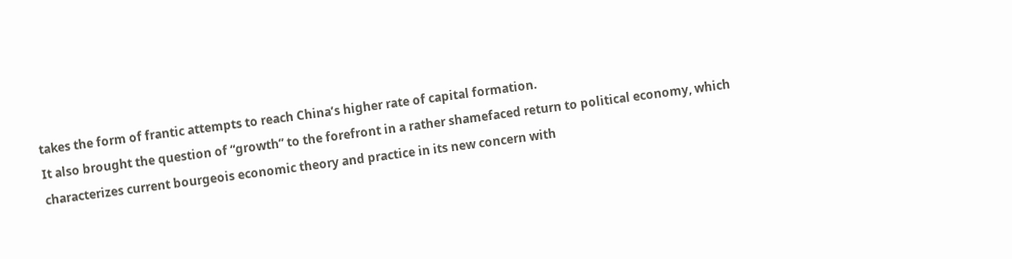takes the form of frantic attempts to reach China’s higher rate of capital formation.
It also brought the question of “growth” to the forefront in a rather shamefaced return to political economy, which characterizes current bourgeois economic theory and practice in its new concern with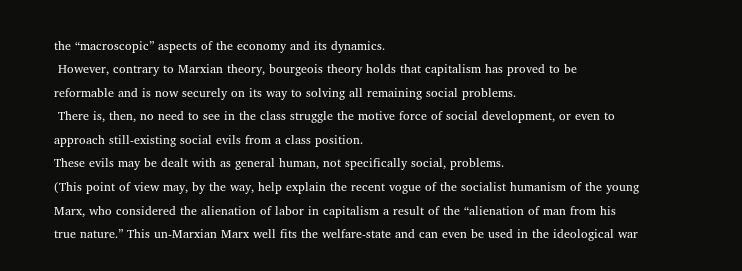the “macroscopic” aspects of the economy and its dynamics.
 However, contrary to Marxian theory, bourgeois theory holds that capitalism has proved to be reformable and is now securely on its way to solving all remaining social problems.
 There is, then, no need to see in the class struggle the motive force of social development, or even to approach still-existing social evils from a class position.
These evils may be dealt with as general human, not specifically social, problems.
(This point of view may, by the way, help explain the recent vogue of the socialist humanism of the young Marx, who considered the alienation of labor in capitalism a result of the “alienation of man from his true nature.” This un-Marxian Marx well fits the welfare-state and can even be used in the ideological war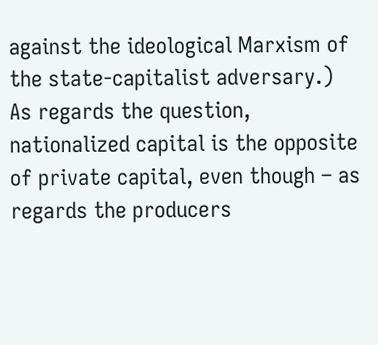against the ideological Marxism of the state-capitalist adversary.)
As regards the question, nationalized capital is the opposite of private capital, even though – as regards the producers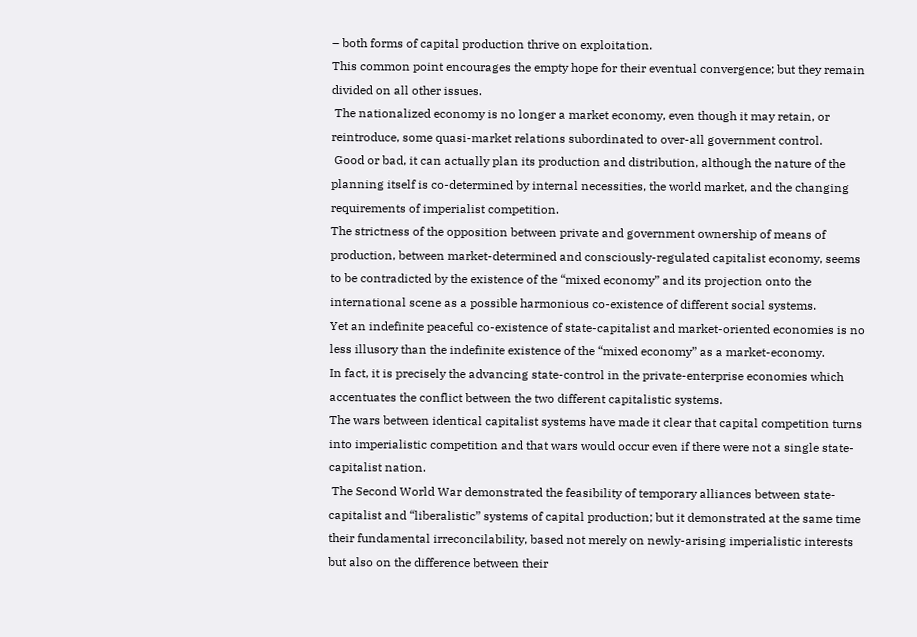– both forms of capital production thrive on exploitation.
This common point encourages the empty hope for their eventual convergence; but they remain divided on all other issues.
 The nationalized economy is no longer a market economy, even though it may retain, or reintroduce, some quasi-market relations subordinated to over-all government control.
 Good or bad, it can actually plan its production and distribution, although the nature of the planning itself is co-determined by internal necessities, the world market, and the changing requirements of imperialist competition.
The strictness of the opposition between private and government ownership of means of production, between market-determined and consciously-regulated capitalist economy, seems to be contradicted by the existence of the “mixed economy” and its projection onto the international scene as a possible harmonious co-existence of different social systems.
Yet an indefinite peaceful co-existence of state-capitalist and market-oriented economies is no less illusory than the indefinite existence of the “mixed economy” as a market-economy.
In fact, it is precisely the advancing state-control in the private-enterprise economies which accentuates the conflict between the two different capitalistic systems.
The wars between identical capitalist systems have made it clear that capital competition turns into imperialistic competition and that wars would occur even if there were not a single state-capitalist nation.
 The Second World War demonstrated the feasibility of temporary alliances between state-capitalist and “liberalistic” systems of capital production; but it demonstrated at the same time their fundamental irreconcilability, based not merely on newly-arising imperialistic interests but also on the difference between their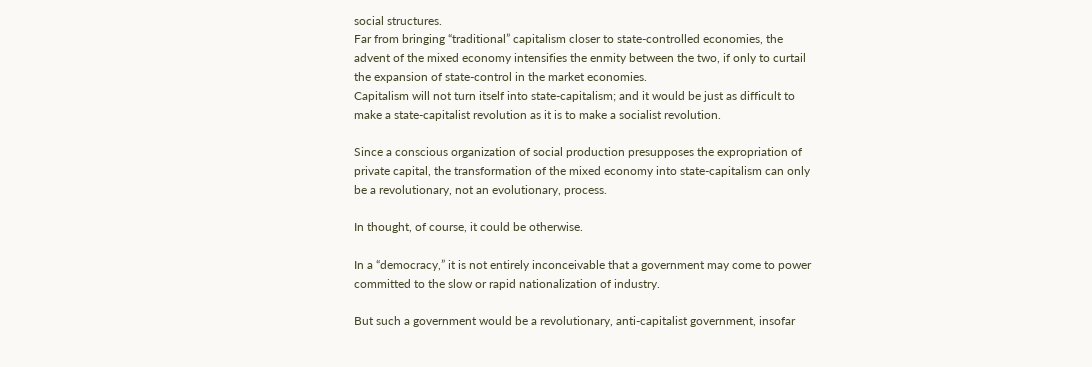social structures.
Far from bringing “traditional” capitalism closer to state-controlled economies, the advent of the mixed economy intensifies the enmity between the two, if only to curtail the expansion of state-control in the market economies.
Capitalism will not turn itself into state-capitalism; and it would be just as difficult to make a state-capitalist revolution as it is to make a socialist revolution.

Since a conscious organization of social production presupposes the expropriation of private capital, the transformation of the mixed economy into state-capitalism can only be a revolutionary, not an evolutionary, process.

In thought, of course, it could be otherwise.

In a “democracy,” it is not entirely inconceivable that a government may come to power committed to the slow or rapid nationalization of industry.

But such a government would be a revolutionary, anti-capitalist government, insofar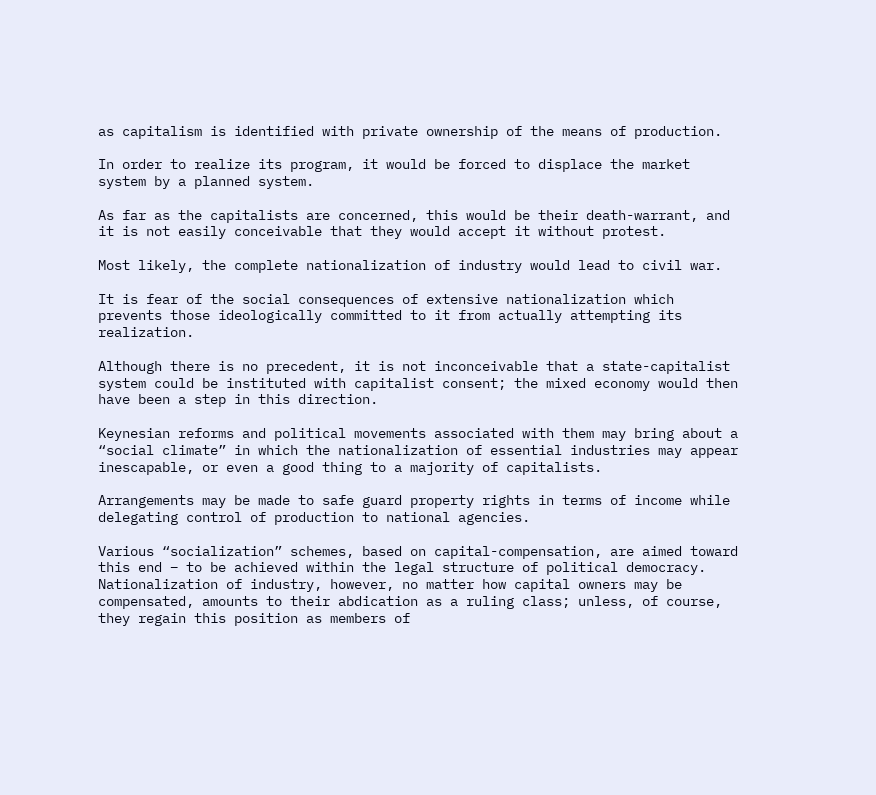as capitalism is identified with private ownership of the means of production.

In order to realize its program, it would be forced to displace the market system by a planned system.

As far as the capitalists are concerned, this would be their death-warrant, and it is not easily conceivable that they would accept it without protest.

Most likely, the complete nationalization of industry would lead to civil war.

It is fear of the social consequences of extensive nationalization which prevents those ideologically committed to it from actually attempting its realization.

Although there is no precedent, it is not inconceivable that a state-capitalist system could be instituted with capitalist consent; the mixed economy would then have been a step in this direction.

Keynesian reforms and political movements associated with them may bring about a “social climate” in which the nationalization of essential industries may appear inescapable, or even a good thing to a majority of capitalists.

Arrangements may be made to safe guard property rights in terms of income while delegating control of production to national agencies.

Various “socialization” schemes, based on capital-compensation, are aimed toward this end – to be achieved within the legal structure of political democracy. Nationalization of industry, however, no matter how capital owners may be compensated, amounts to their abdication as a ruling class; unless, of course, they regain this position as members of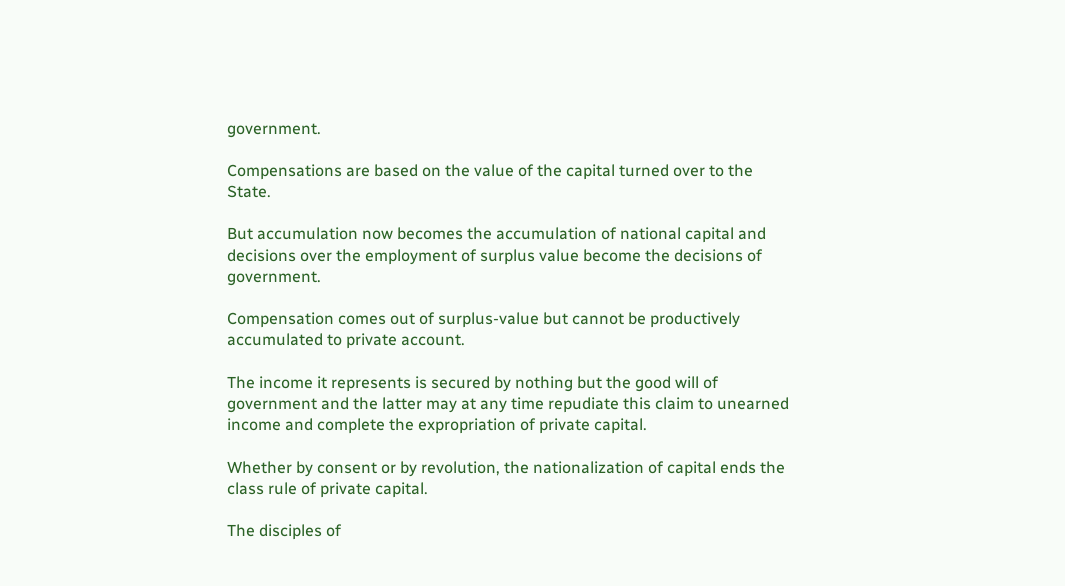government.

Compensations are based on the value of the capital turned over to the State.

But accumulation now becomes the accumulation of national capital and decisions over the employment of surplus value become the decisions of government.

Compensation comes out of surplus-value but cannot be productively accumulated to private account.

The income it represents is secured by nothing but the good will of government and the latter may at any time repudiate this claim to unearned income and complete the expropriation of private capital.

Whether by consent or by revolution, the nationalization of capital ends the class rule of private capital.

The disciples of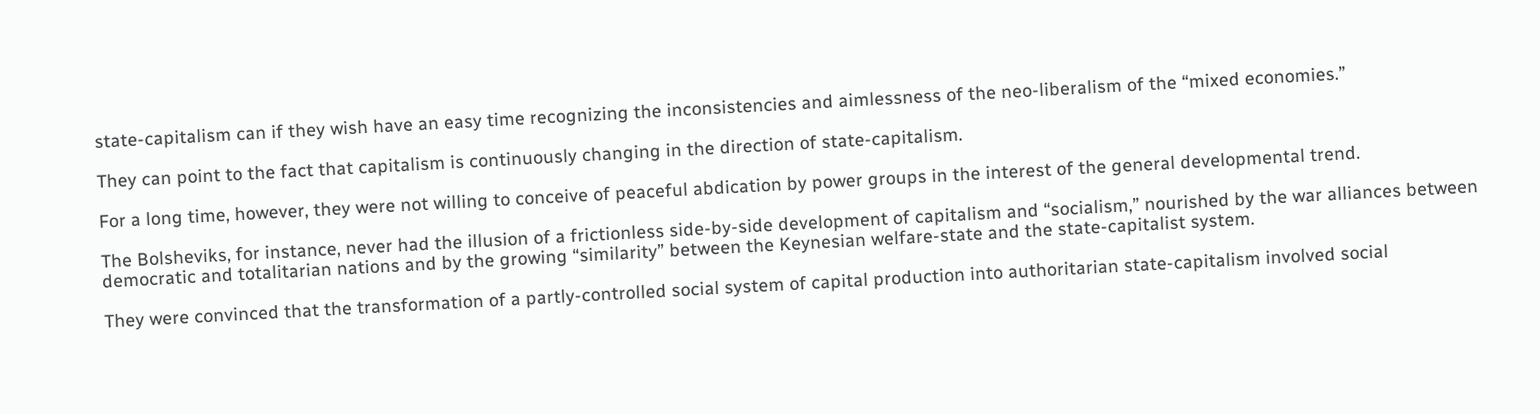state-capitalism can if they wish have an easy time recognizing the inconsistencies and aimlessness of the neo-liberalism of the “mixed economies.”

They can point to the fact that capitalism is continuously changing in the direction of state-capitalism.

For a long time, however, they were not willing to conceive of peaceful abdication by power groups in the interest of the general developmental trend.

The Bolsheviks, for instance, never had the illusion of a frictionless side-by-side development of capitalism and “socialism,” nourished by the war alliances between democratic and totalitarian nations and by the growing “similarity” between the Keynesian welfare-state and the state-capitalist system.

They were convinced that the transformation of a partly-controlled social system of capital production into authoritarian state-capitalism involved social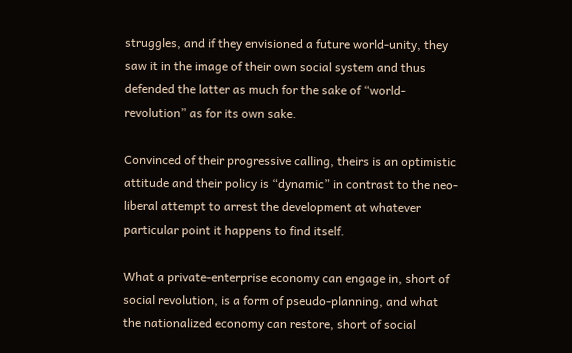struggles, and if they envisioned a future world-unity, they saw it in the image of their own social system and thus defended the latter as much for the sake of “world-revolution” as for its own sake.

Convinced of their progressive calling, theirs is an optimistic attitude and their policy is “dynamic” in contrast to the neo-liberal attempt to arrest the development at whatever particular point it happens to find itself.

What a private-enterprise economy can engage in, short of social revolution, is a form of pseudo-planning, and what the nationalized economy can restore, short of social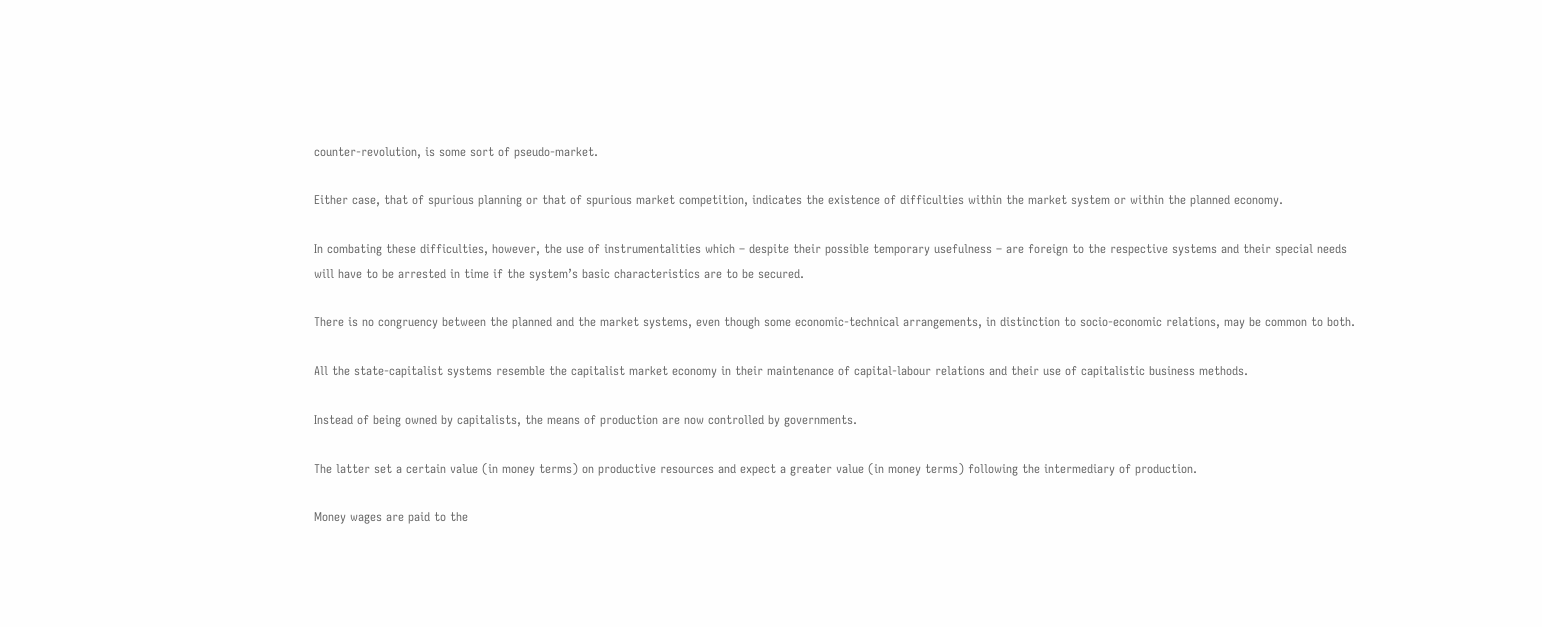counter-revolution, is some sort of pseudo-market.

Either case, that of spurious planning or that of spurious market competition, indicates the existence of difficulties within the market system or within the planned economy.

In combating these difficulties, however, the use of instrumentalities which – despite their possible temporary usefulness – are foreign to the respective systems and their special needs will have to be arrested in time if the system’s basic characteristics are to be secured.

There is no congruency between the planned and the market systems, even though some economic-technical arrangements, in distinction to socio-economic relations, may be common to both.

All the state-capitalist systems resemble the capitalist market economy in their maintenance of capital-labour relations and their use of capitalistic business methods.

Instead of being owned by capitalists, the means of production are now controlled by governments.

The latter set a certain value (in money terms) on productive resources and expect a greater value (in money terms) following the intermediary of production.

Money wages are paid to the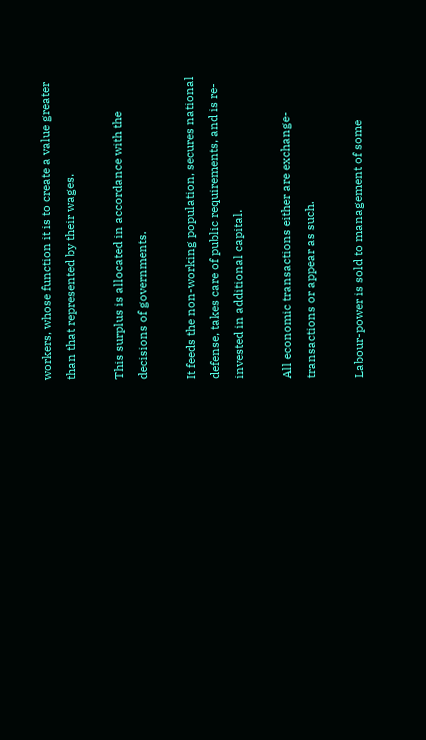workers, whose function it is to create a value greater than that represented by their wages.

This surplus is allocated in accordance with the decisions of governments.

It feeds the non-working population, secures national defense, takes care of public requirements, and is re-invested in additional capital.

All economic transactions either are exchange-transactions or appear as such.

Labour-power is sold to management of some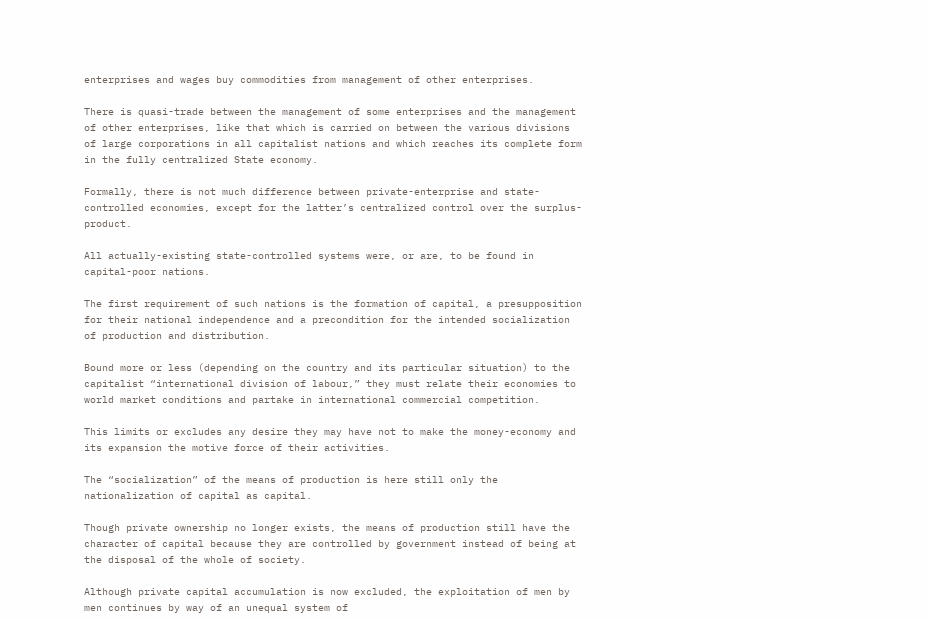enterprises and wages buy commodities from management of other enterprises.

There is quasi-trade between the management of some enterprises and the management of other enterprises, like that which is carried on between the various divisions of large corporations in all capitalist nations and which reaches its complete form in the fully centralized State economy.

Formally, there is not much difference between private-enterprise and state-controlled economies, except for the latter’s centralized control over the surplus-product.

All actually-existing state-controlled systems were, or are, to be found in capital-poor nations.

The first requirement of such nations is the formation of capital, a presupposition for their national independence and a precondition for the intended socialization of production and distribution.

Bound more or less (depending on the country and its particular situation) to the capitalist “international division of labour,” they must relate their economies to world market conditions and partake in international commercial competition.

This limits or excludes any desire they may have not to make the money-economy and its expansion the motive force of their activities.

The “socialization” of the means of production is here still only the nationalization of capital as capital.

Though private ownership no longer exists, the means of production still have the character of capital because they are controlled by government instead of being at the disposal of the whole of society.

Although private capital accumulation is now excluded, the exploitation of men by men continues by way of an unequal system of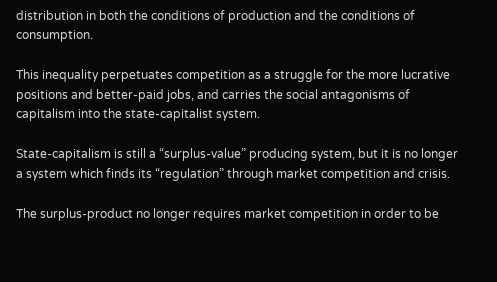distribution in both the conditions of production and the conditions of consumption.

This inequality perpetuates competition as a struggle for the more lucrative positions and better-paid jobs, and carries the social antagonisms of capitalism into the state-capitalist system.

State-capitalism is still a “surplus-value” producing system, but it is no longer a system which finds its “regulation” through market competition and crisis.

The surplus-product no longer requires market competition in order to be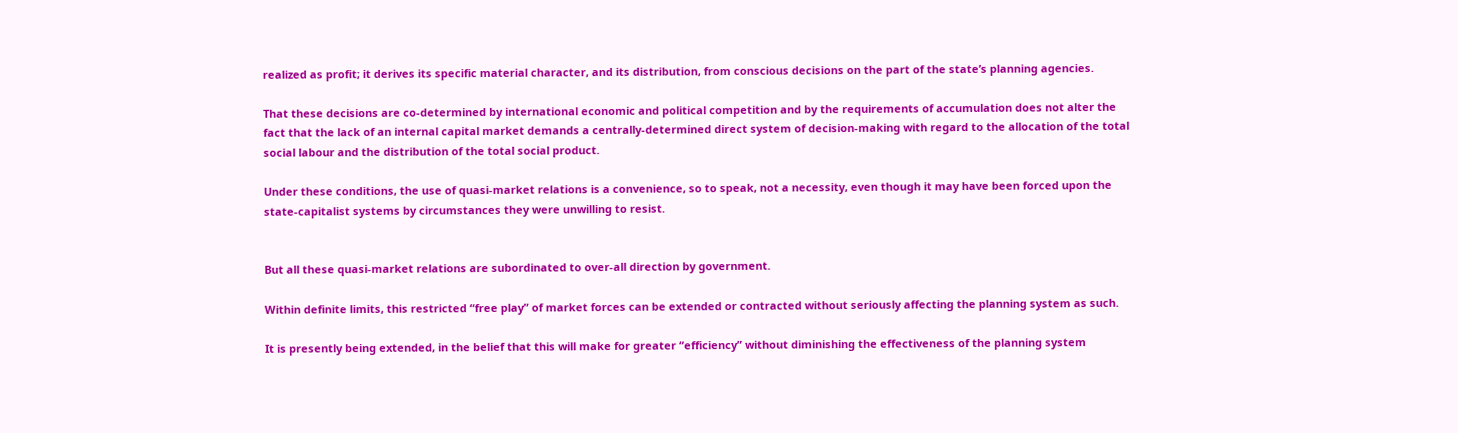realized as profit; it derives its specific material character, and its distribution, from conscious decisions on the part of the state’s planning agencies.

That these decisions are co-determined by international economic and political competition and by the requirements of accumulation does not alter the fact that the lack of an internal capital market demands a centrally-determined direct system of decision-making with regard to the allocation of the total social labour and the distribution of the total social product.

Under these conditions, the use of quasi-market relations is a convenience, so to speak, not a necessity, even though it may have been forced upon the state-capitalist systems by circumstances they were unwilling to resist.


But all these quasi-market relations are subordinated to over-all direction by government.

Within definite limits, this restricted “free play” of market forces can be extended or contracted without seriously affecting the planning system as such.

It is presently being extended, in the belief that this will make for greater “efficiency” without diminishing the effectiveness of the planning system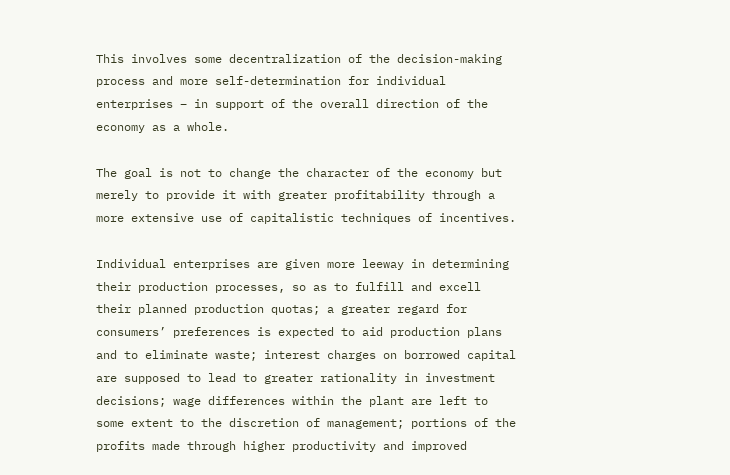This involves some decentralization of the decision-making process and more self-determination for individual enterprises – in support of the overall direction of the economy as a whole.

The goal is not to change the character of the economy but merely to provide it with greater profitability through a more extensive use of capitalistic techniques of incentives.

Individual enterprises are given more leeway in determining their production processes, so as to fulfill and excell their planned production quotas; a greater regard for consumers’ preferences is expected to aid production plans and to eliminate waste; interest charges on borrowed capital are supposed to lead to greater rationality in investment decisions; wage differences within the plant are left to some extent to the discretion of management; portions of the profits made through higher productivity and improved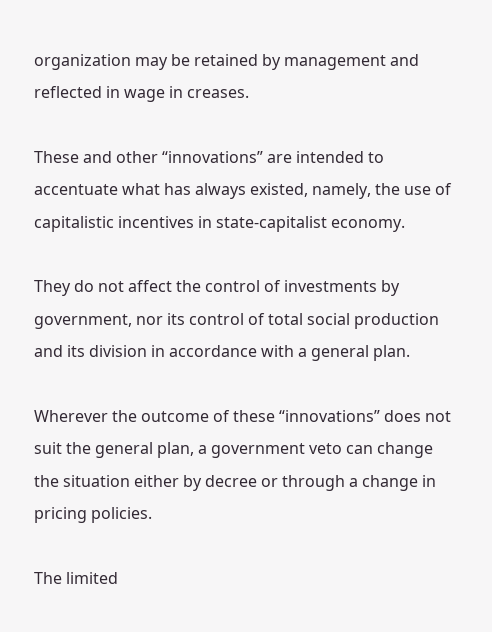organization may be retained by management and reflected in wage in creases.

These and other “innovations” are intended to accentuate what has always existed, namely, the use of capitalistic incentives in state-capitalist economy.

They do not affect the control of investments by government, nor its control of total social production and its division in accordance with a general plan.

Wherever the outcome of these “innovations” does not suit the general plan, a government veto can change the situation either by decree or through a change in pricing policies.

The limited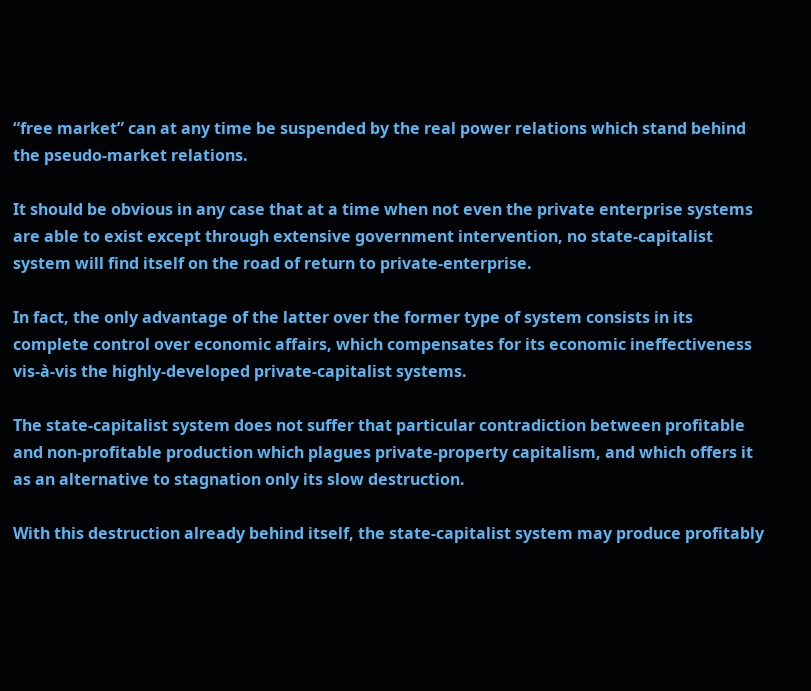“free market” can at any time be suspended by the real power relations which stand behind the pseudo-market relations.

It should be obvious in any case that at a time when not even the private enterprise systems are able to exist except through extensive government intervention, no state-capitalist system will find itself on the road of return to private-enterprise.

In fact, the only advantage of the latter over the former type of system consists in its complete control over economic affairs, which compensates for its economic ineffectiveness vis-à-vis the highly-developed private-capitalist systems.

The state-capitalist system does not suffer that particular contradiction between profitable and non-profitable production which plagues private-property capitalism, and which offers it as an alternative to stagnation only its slow destruction.

With this destruction already behind itself, the state-capitalist system may produce profitably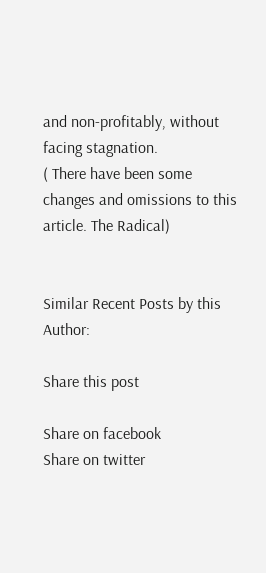and non-profitably, without facing stagnation.
( There have been some changes and omissions to this article. The Radical)


Similar Recent Posts by this Author:

Share this post

Share on facebook
Share on twitter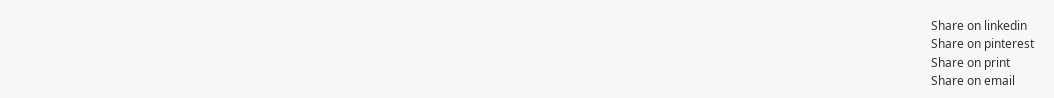Share on linkedin
Share on pinterest
Share on print
Share on email